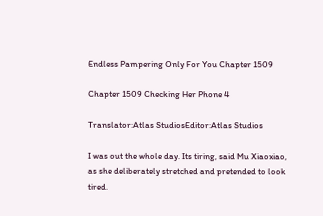Endless Pampering Only For You Chapter 1509

Chapter 1509 Checking Her Phone 4

Translator:Atlas StudiosEditor:Atlas Studios

I was out the whole day. Its tiring, said Mu Xiaoxiao, as she deliberately stretched and pretended to look tired.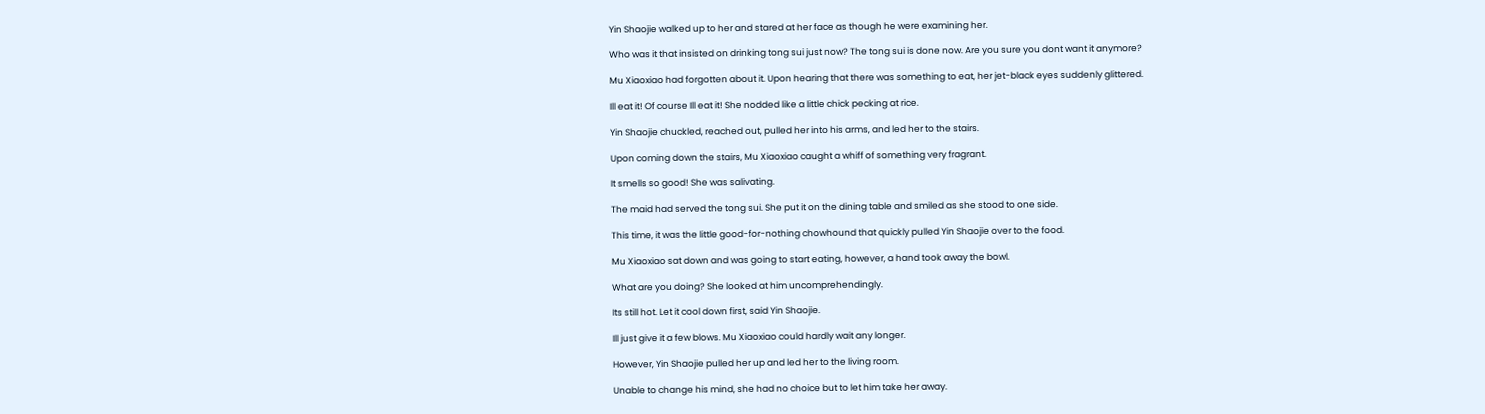Yin Shaojie walked up to her and stared at her face as though he were examining her.

Who was it that insisted on drinking tong sui just now? The tong sui is done now. Are you sure you dont want it anymore?

Mu Xiaoxiao had forgotten about it. Upon hearing that there was something to eat, her jet-black eyes suddenly glittered.

Ill eat it! Of course Ill eat it! She nodded like a little chick pecking at rice.

Yin Shaojie chuckled, reached out, pulled her into his arms, and led her to the stairs.

Upon coming down the stairs, Mu Xiaoxiao caught a whiff of something very fragrant.

It smells so good! She was salivating.

The maid had served the tong sui. She put it on the dining table and smiled as she stood to one side.

This time, it was the little good-for-nothing chowhound that quickly pulled Yin Shaojie over to the food.

Mu Xiaoxiao sat down and was going to start eating, however, a hand took away the bowl.

What are you doing? She looked at him uncomprehendingly.

Its still hot. Let it cool down first, said Yin Shaojie.

Ill just give it a few blows. Mu Xiaoxiao could hardly wait any longer.

However, Yin Shaojie pulled her up and led her to the living room.

Unable to change his mind, she had no choice but to let him take her away.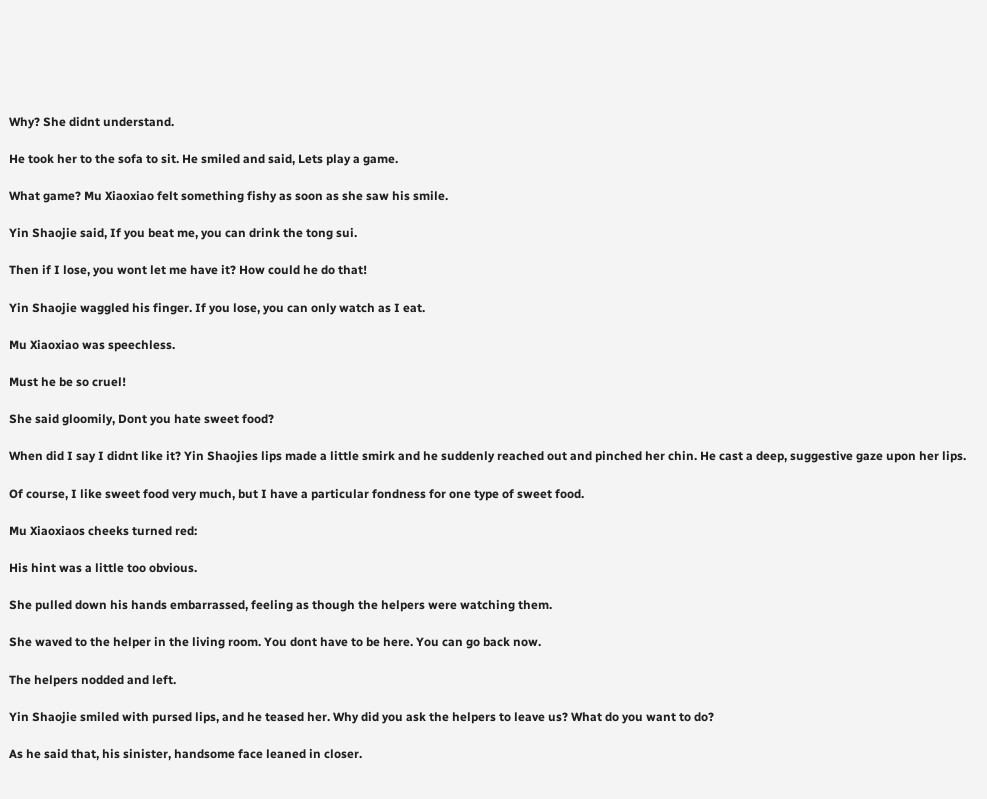Why? She didnt understand.

He took her to the sofa to sit. He smiled and said, Lets play a game.

What game? Mu Xiaoxiao felt something fishy as soon as she saw his smile.

Yin Shaojie said, If you beat me, you can drink the tong sui.

Then if I lose, you wont let me have it? How could he do that!

Yin Shaojie waggled his finger. If you lose, you can only watch as I eat.

Mu Xiaoxiao was speechless.

Must he be so cruel!

She said gloomily, Dont you hate sweet food?

When did I say I didnt like it? Yin Shaojies lips made a little smirk and he suddenly reached out and pinched her chin. He cast a deep, suggestive gaze upon her lips.

Of course, I like sweet food very much, but I have a particular fondness for one type of sweet food.

Mu Xiaoxiaos cheeks turned red:

His hint was a little too obvious.

She pulled down his hands embarrassed, feeling as though the helpers were watching them.

She waved to the helper in the living room. You dont have to be here. You can go back now.

The helpers nodded and left.

Yin Shaojie smiled with pursed lips, and he teased her. Why did you ask the helpers to leave us? What do you want to do?

As he said that, his sinister, handsome face leaned in closer.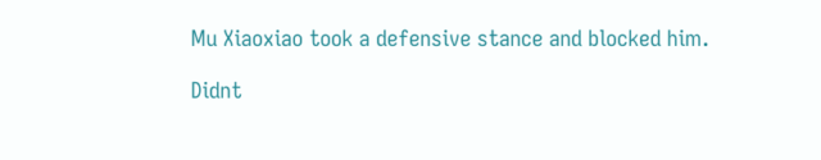Mu Xiaoxiao took a defensive stance and blocked him.

Didnt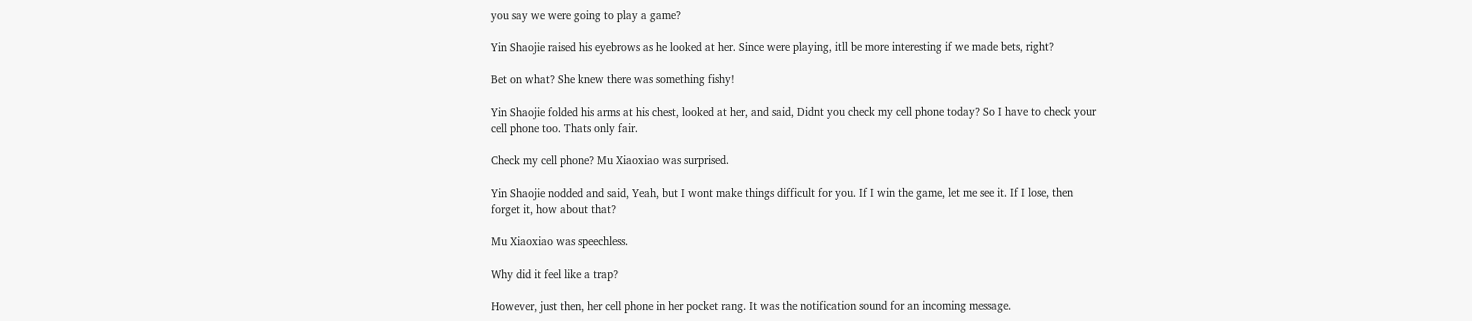you say we were going to play a game?

Yin Shaojie raised his eyebrows as he looked at her. Since were playing, itll be more interesting if we made bets, right?

Bet on what? She knew there was something fishy!

Yin Shaojie folded his arms at his chest, looked at her, and said, Didnt you check my cell phone today? So I have to check your cell phone too. Thats only fair.

Check my cell phone? Mu Xiaoxiao was surprised.

Yin Shaojie nodded and said, Yeah, but I wont make things difficult for you. If I win the game, let me see it. If I lose, then forget it, how about that?

Mu Xiaoxiao was speechless.

Why did it feel like a trap?

However, just then, her cell phone in her pocket rang. It was the notification sound for an incoming message.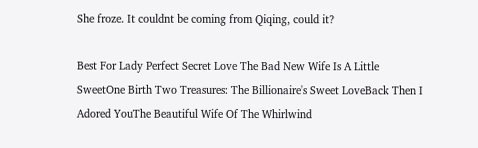She froze. It couldnt be coming from Qiqing, could it?

Best For Lady Perfect Secret Love The Bad New Wife Is A Little SweetOne Birth Two Treasures: The Billionaire's Sweet LoveBack Then I Adored YouThe Beautiful Wife Of The Whirlwind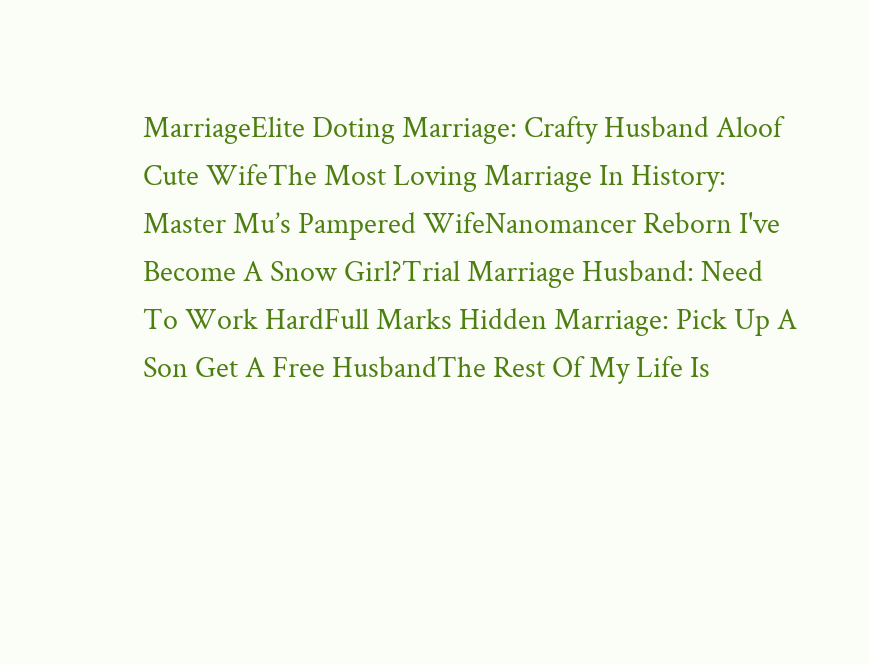MarriageElite Doting Marriage: Crafty Husband Aloof Cute WifeThe Most Loving Marriage In History: Master Mu’s Pampered WifeNanomancer Reborn I've Become A Snow Girl?Trial Marriage Husband: Need To Work HardFull Marks Hidden Marriage: Pick Up A Son Get A Free HusbandThe Rest Of My Life Is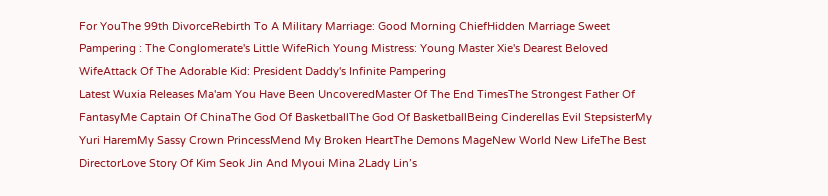For YouThe 99th DivorceRebirth To A Military Marriage: Good Morning ChiefHidden Marriage Sweet Pampering : The Conglomerate's Little WifeRich Young Mistress: Young Master Xie's Dearest Beloved WifeAttack Of The Adorable Kid: President Daddy's Infinite Pampering
Latest Wuxia Releases Ma'am You Have Been UncoveredMaster Of The End TimesThe Strongest Father Of FantasyMe Captain Of ChinaThe God Of BasketballThe God Of BasketballBeing Cinderellas Evil StepsisterMy Yuri HaremMy Sassy Crown PrincessMend My Broken HeartThe Demons MageNew World New LifeThe Best DirectorLove Story Of Kim Seok Jin And Myoui Mina 2Lady Lin’s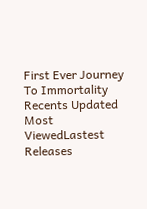First Ever Journey To Immortality
Recents Updated Most ViewedLastest Releases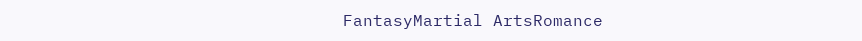FantasyMartial ArtsRomance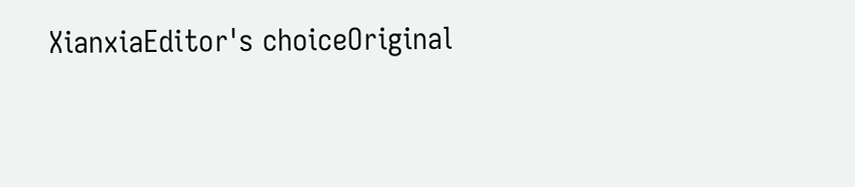XianxiaEditor's choiceOriginal